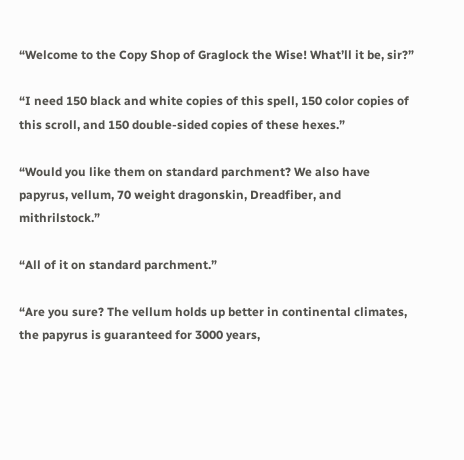“Welcome to the Copy Shop of Graglock the Wise! What’ll it be, sir?”

“I need 150 black and white copies of this spell, 150 color copies of this scroll, and 150 double-sided copies of these hexes.”

“Would you like them on standard parchment? We also have papyrus, vellum, 70 weight dragonskin, Dreadfiber, and mithrilstock.”

“All of it on standard parchment.”

“Are you sure? The vellum holds up better in continental climates, the papyrus is guaranteed for 3000 years,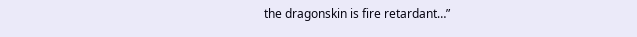the dragonskin is fire retardant…”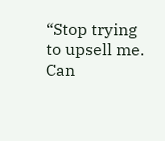“Stop trying to upsell me. Can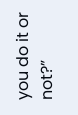you do it or not?”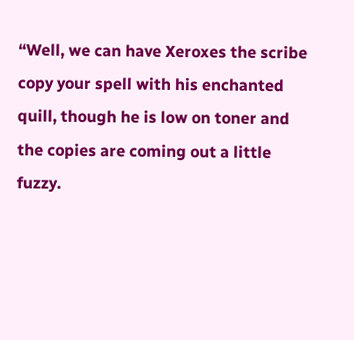“Well, we can have Xeroxes the scribe copy your spell with his enchanted quill, though he is low on toner and the copies are coming out a little fuzzy.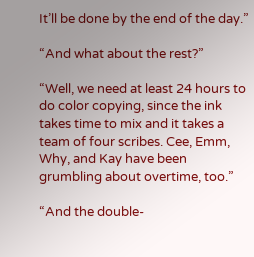It’ll be done by the end of the day.”

“And what about the rest?”

“Well, we need at least 24 hours to do color copying, since the ink takes time to mix and it takes a team of four scribes. Cee, Emm, Why, and Kay have been grumbling about overtime, too.”

“And the double-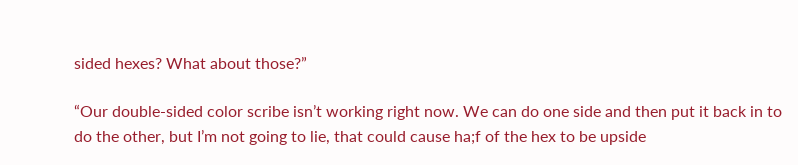sided hexes? What about those?”

“Our double-sided color scribe isn’t working right now. We can do one side and then put it back in to do the other, but I’m not going to lie, that could cause ha;f of the hex to be upside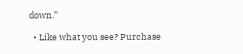down.”

  • Like what you see? Purchase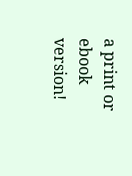a print or ebook version!